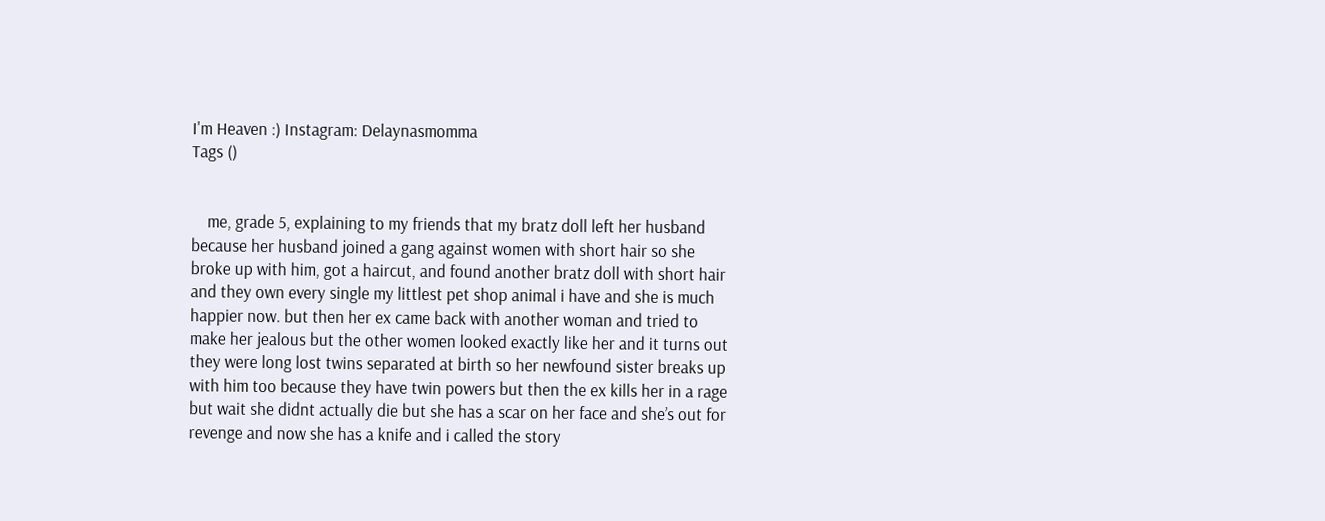I'm Heaven :) Instagram: Delaynasmomma
Tags ()


    me, grade 5, explaining to my friends that my bratz doll left her husband because her husband joined a gang against women with short hair so she broke up with him, got a haircut, and found another bratz doll with short hair and they own every single my littlest pet shop animal i have and she is much happier now. but then her ex came back with another woman and tried to make her jealous but the other women looked exactly like her and it turns out they were long lost twins separated at birth so her newfound sister breaks up with him too because they have twin powers but then the ex kills her in a rage but wait she didnt actually die but she has a scar on her face and she’s out for revenge and now she has a knife and i called the story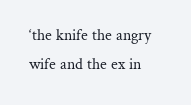‘the knife the angry wife and the ex in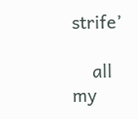strife’

    all my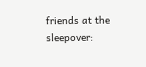friends at the sleepover: